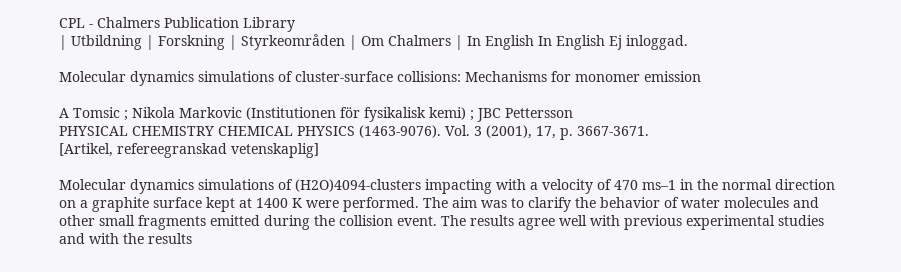CPL - Chalmers Publication Library
| Utbildning | Forskning | Styrkeområden | Om Chalmers | In English In English Ej inloggad.

Molecular dynamics simulations of cluster-surface collisions: Mechanisms for monomer emission

A Tomsic ; Nikola Markovic (Institutionen för fysikalisk kemi) ; JBC Pettersson
PHYSICAL CHEMISTRY CHEMICAL PHYSICS (1463-9076). Vol. 3 (2001), 17, p. 3667-3671.
[Artikel, refereegranskad vetenskaplig]

Molecular dynamics simulations of (H2O)4094-clusters impacting with a velocity of 470 ms–1 in the normal direction on a graphite surface kept at 1400 K were performed. The aim was to clarify the behavior of water molecules and other small fragments emitted during the collision event. The results agree well with previous experimental studies and with the results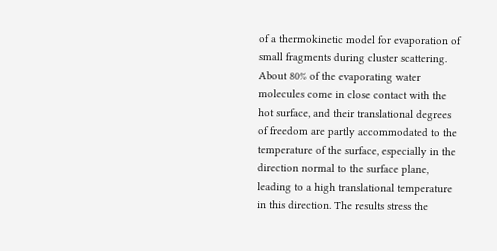of a thermokinetic model for evaporation of small fragments during cluster scattering. About 80% of the evaporating water molecules come in close contact with the hot surface, and their translational degrees of freedom are partly accommodated to the temperature of the surface, especially in the direction normal to the surface plane, leading to a high translational temperature in this direction. The results stress the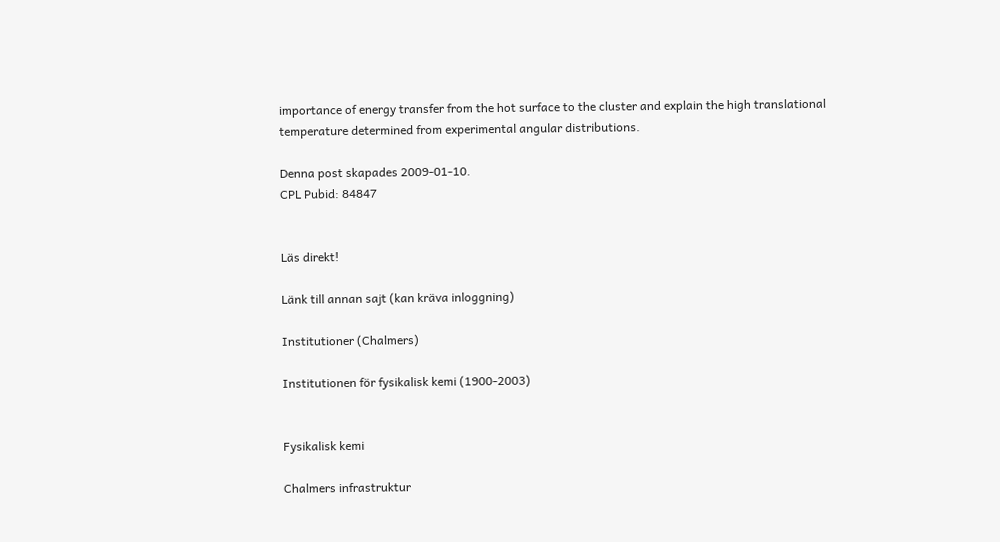importance of energy transfer from the hot surface to the cluster and explain the high translational temperature determined from experimental angular distributions.

Denna post skapades 2009-01-10.
CPL Pubid: 84847


Läs direkt!

Länk till annan sajt (kan kräva inloggning)

Institutioner (Chalmers)

Institutionen för fysikalisk kemi (1900-2003)


Fysikalisk kemi

Chalmers infrastruktur